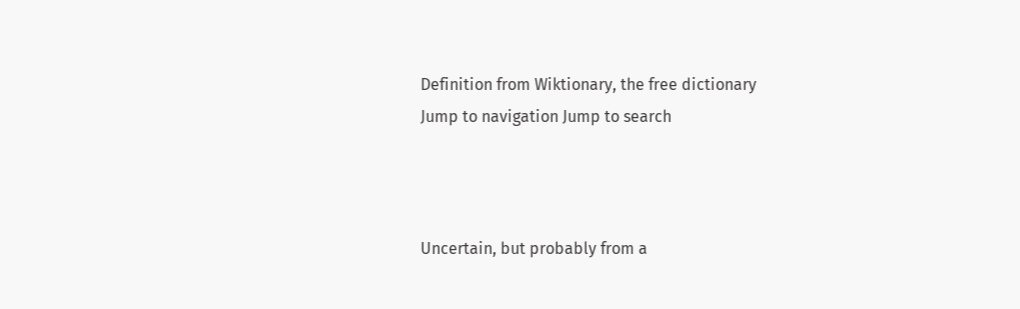Definition from Wiktionary, the free dictionary
Jump to navigation Jump to search



Uncertain, but probably from a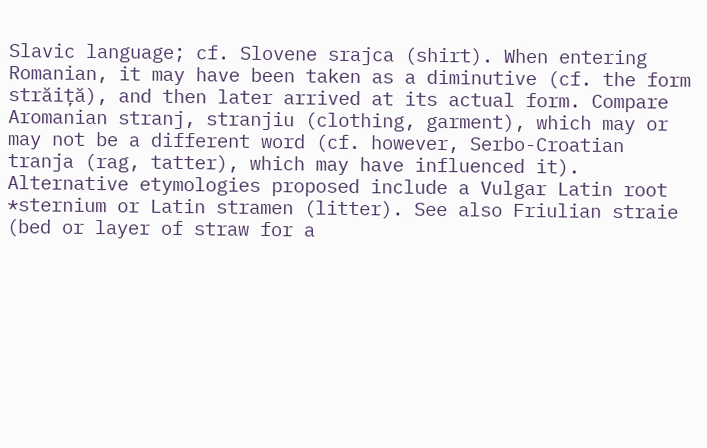Slavic language; cf. Slovene srajca (shirt). When entering Romanian, it may have been taken as a diminutive (cf. the form străiță), and then later arrived at its actual form. Compare Aromanian stranj, stranjiu (clothing, garment), which may or may not be a different word (cf. however, Serbo-Croatian tranja (rag, tatter), which may have influenced it). Alternative etymologies proposed include a Vulgar Latin root *sternium or Latin stramen (litter). See also Friulian straie (bed or layer of straw for a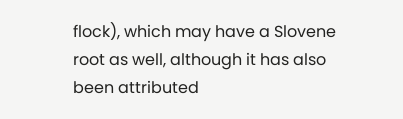flock), which may have a Slovene root as well, although it has also been attributed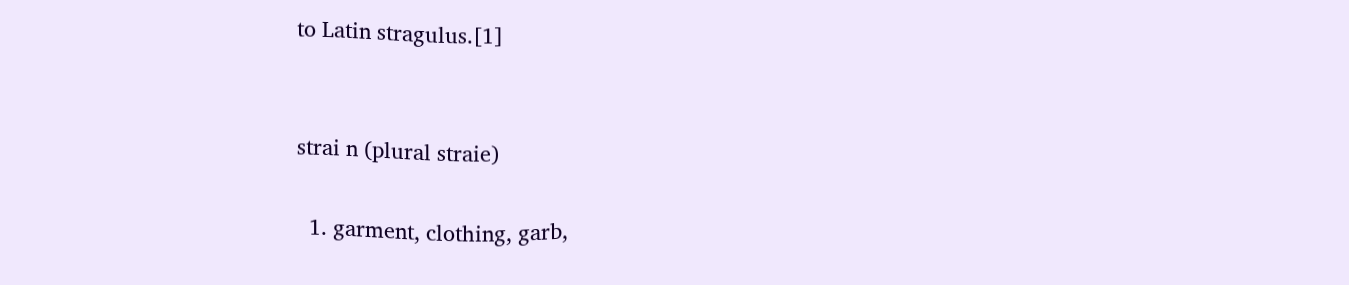to Latin stragulus.[1]


strai n (plural straie)

  1. garment, clothing, garb,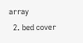array
  2. bed cover